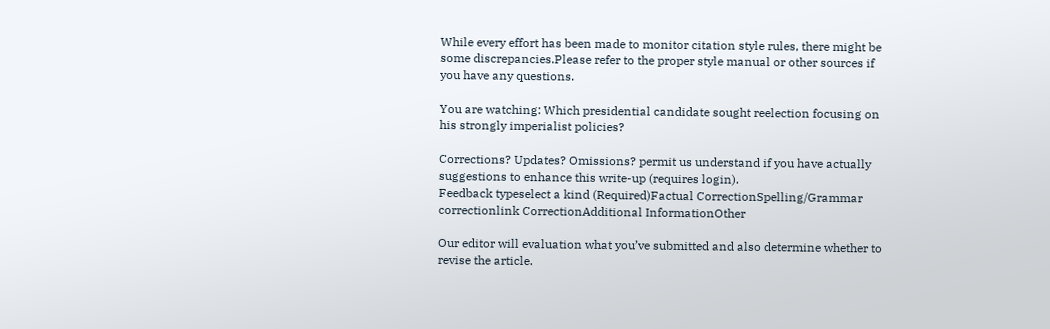While every effort has been made to monitor citation style rules, there might be some discrepancies.Please refer to the proper style manual or other sources if you have any questions.

You are watching: Which presidential candidate sought reelection focusing on his strongly imperialist policies?

Corrections? Updates? Omissions? permit us understand if you have actually suggestions to enhance this write-up (requires login).
Feedback typeselect a kind (Required)Factual CorrectionSpelling/Grammar correctionlink CorrectionAdditional InformationOther

Our editor will evaluation what you’ve submitted and also determine whether to revise the article.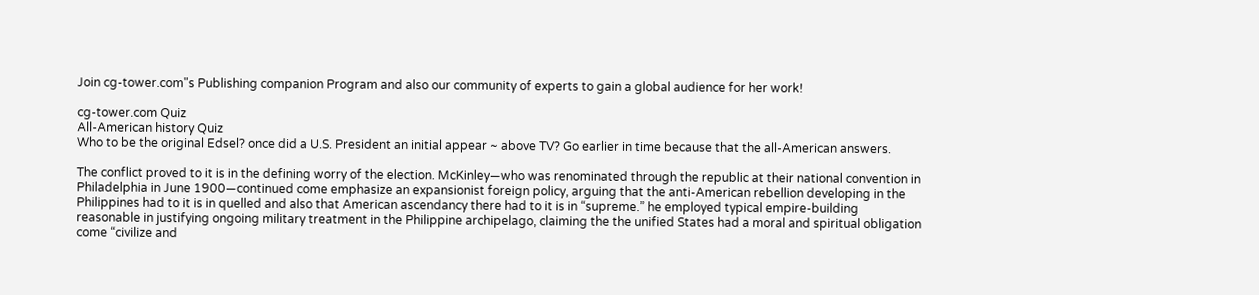Join cg-tower.com"s Publishing companion Program and also our community of experts to gain a global audience for her work!

cg-tower.com Quiz
All-American history Quiz
Who to be the original Edsel? once did a U.S. President an initial appear ~ above TV? Go earlier in time because that the all-American answers.

The conflict proved to it is in the defining worry of the election. McKinley—who was renominated through the republic at their national convention in Philadelphia in June 1900—continued come emphasize an expansionist foreign policy, arguing that the anti-American rebellion developing in the Philippines had to it is in quelled and also that American ascendancy there had to it is in “supreme.” he employed typical empire-building reasonable in justifying ongoing military treatment in the Philippine archipelago, claiming the the unified States had a moral and spiritual obligation come “civilize and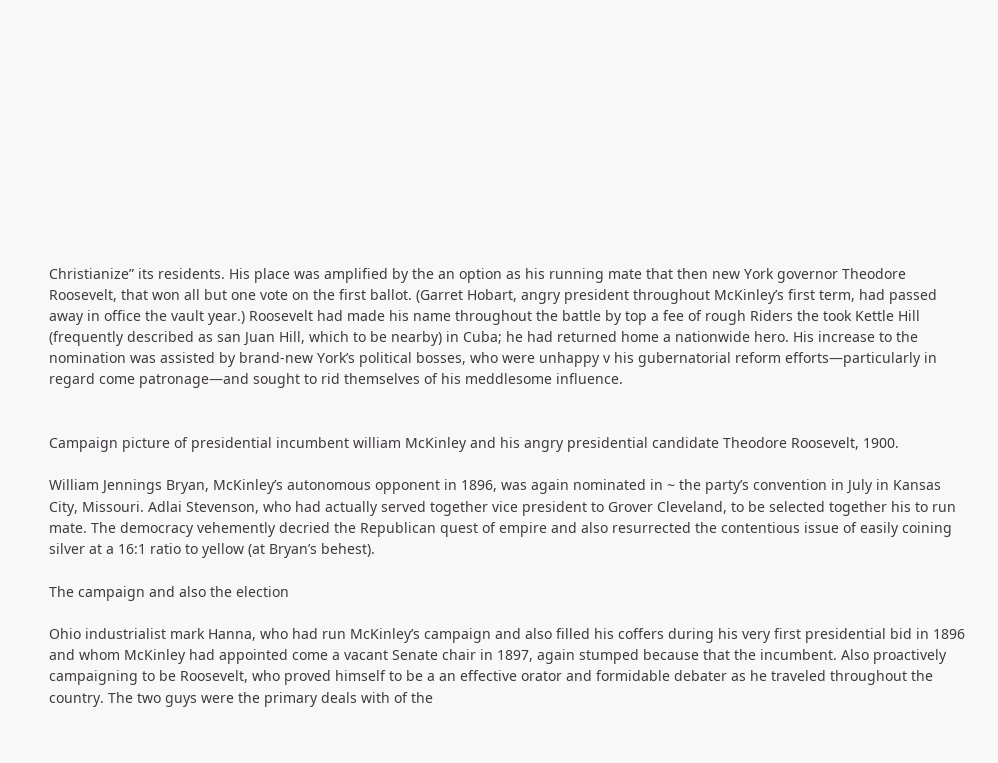Christianize” its residents. His place was amplified by the an option as his running mate that then new York governor Theodore Roosevelt, that won all but one vote on the first ballot. (Garret Hobart, angry president throughout McKinley’s first term, had passed away in office the vault year.) Roosevelt had made his name throughout the battle by top a fee of rough Riders the took Kettle Hill (frequently described as san Juan Hill, which to be nearby) in Cuba; he had returned home a nationwide hero. His increase to the nomination was assisted by brand-new York’s political bosses, who were unhappy v his gubernatorial reform efforts—particularly in regard come patronage—and sought to rid themselves of his meddlesome influence.


Campaign picture of presidential incumbent william McKinley and his angry presidential candidate Theodore Roosevelt, 1900.

William Jennings Bryan, McKinley’s autonomous opponent in 1896, was again nominated in ~ the party’s convention in July in Kansas City, Missouri. Adlai Stevenson, who had actually served together vice president to Grover Cleveland, to be selected together his to run mate. The democracy vehemently decried the Republican quest of empire and also resurrected the contentious issue of easily coining silver at a 16:1 ratio to yellow (at Bryan’s behest).

The campaign and also the election

Ohio industrialist mark Hanna, who had run McKinley’s campaign and also filled his coffers during his very first presidential bid in 1896 and whom McKinley had appointed come a vacant Senate chair in 1897, again stumped because that the incumbent. Also proactively campaigning to be Roosevelt, who proved himself to be a an effective orator and formidable debater as he traveled throughout the country. The two guys were the primary deals with of the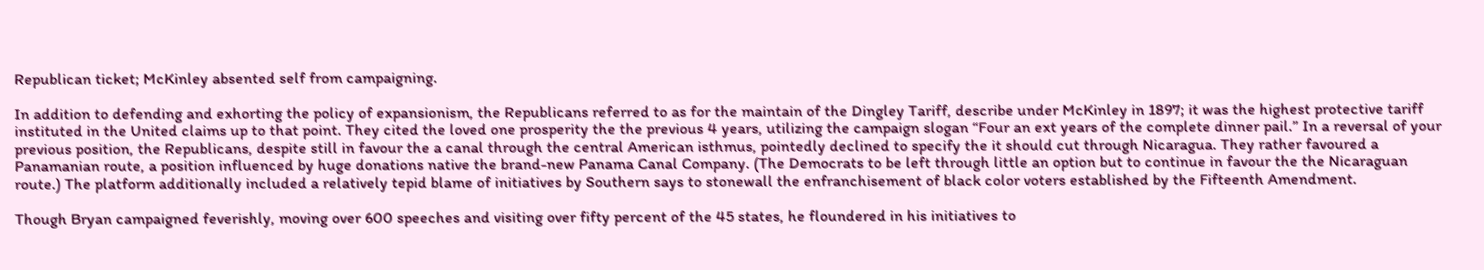Republican ticket; McKinley absented self from campaigning.

In addition to defending and exhorting the policy of expansionism, the Republicans referred to as for the maintain of the Dingley Tariff, describe under McKinley in 1897; it was the highest protective tariff instituted in the United claims up to that point. They cited the loved one prosperity the the previous 4 years, utilizing the campaign slogan “Four an ext years of the complete dinner pail.” In a reversal of your previous position, the Republicans, despite still in favour the a canal through the central American isthmus, pointedly declined to specify the it should cut through Nicaragua. They rather favoured a Panamanian route, a position influenced by huge donations native the brand-new Panama Canal Company. (The Democrats to be left through little an option but to continue in favour the the Nicaraguan route.) The platform additionally included a relatively tepid blame of initiatives by Southern says to stonewall the enfranchisement of black color voters established by the Fifteenth Amendment.

Though Bryan campaigned feverishly, moving over 600 speeches and visiting over fifty percent of the 45 states, he floundered in his initiatives to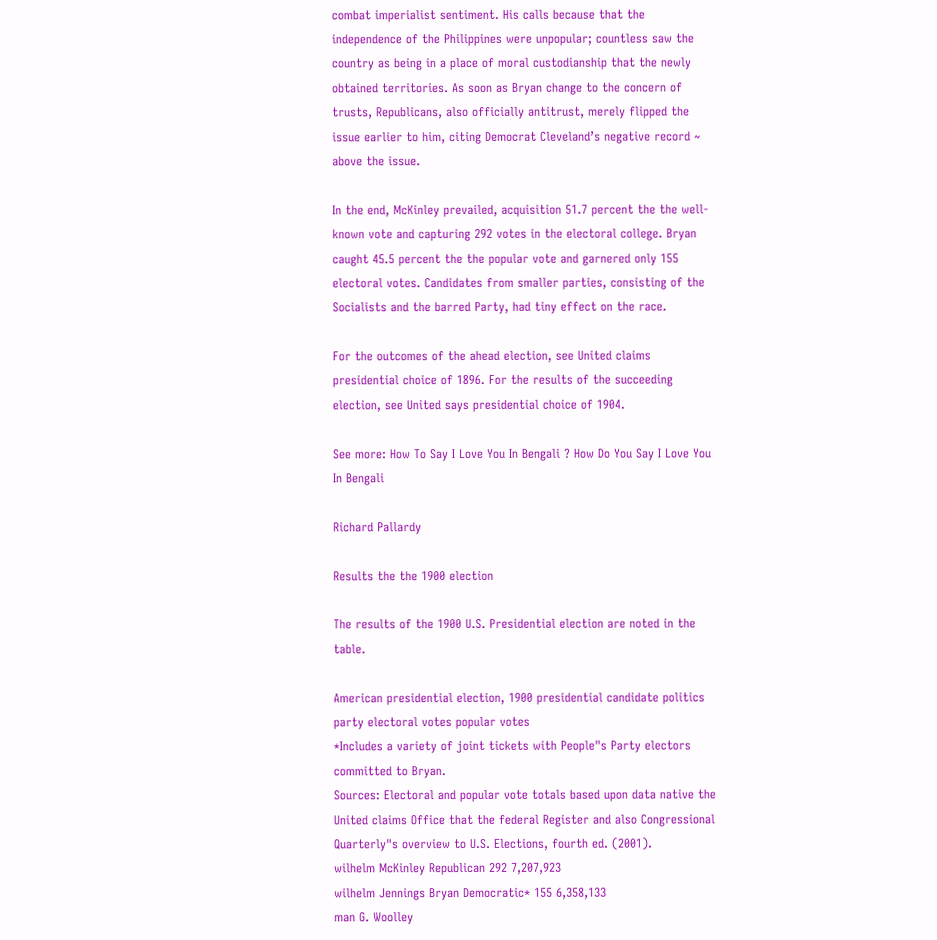combat imperialist sentiment. His calls because that the independence of the Philippines were unpopular; countless saw the country as being in a place of moral custodianship that the newly obtained territories. As soon as Bryan change to the concern of trusts, Republicans, also officially antitrust, merely flipped the issue earlier to him, citing Democrat Cleveland’s negative record ~ above the issue.

In the end, McKinley prevailed, acquisition 51.7 percent the the well-known vote and capturing 292 votes in the electoral college. Bryan caught 45.5 percent the the popular vote and garnered only 155 electoral votes. Candidates from smaller parties, consisting of the Socialists and the barred Party, had tiny effect on the race.

For the outcomes of the ahead election, see United claims presidential choice of 1896. For the results of the succeeding election, see United says presidential choice of 1904.

See more: How To Say I Love You In Bengali ? How Do You Say I Love You In Bengali

Richard Pallardy

Results the the 1900 election

The results of the 1900 U.S. Presidential election are noted in the table.

American presidential election, 1900 presidential candidate politics party electoral votes popular votes
*Includes a variety of joint tickets with People"s Party electors committed to Bryan.
Sources: Electoral and popular vote totals based upon data native the United claims Office that the federal Register and also Congressional Quarterly"s overview to U.S. Elections, fourth ed. (2001).
wilhelm McKinley Republican 292 7,207,923
wilhelm Jennings Bryan Democratic* 155 6,358,133
man G. Woolley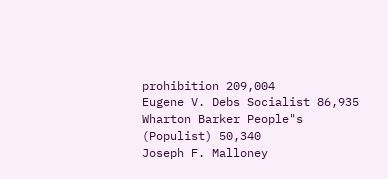prohibition 209,004
Eugene V. Debs Socialist 86,935
Wharton Barker People"s (Populist) 50,340
Joseph F. Malloney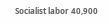Socialist labor 40,900